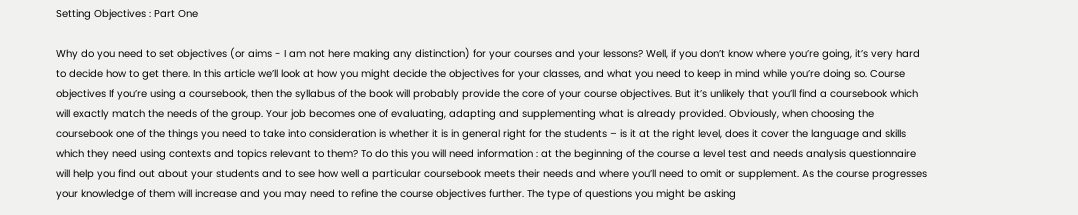Setting Objectives : Part One

Why do you need to set objectives (or aims - I am not here making any distinction) for your courses and your lessons? Well, if you don’t know where you’re going, it’s very hard to decide how to get there. In this article we’ll look at how you might decide the objectives for your classes, and what you need to keep in mind while you’re doing so. Course objectives If you’re using a coursebook, then the syllabus of the book will probably provide the core of your course objectives. But it’s unlikely that you’ll find a coursebook which will exactly match the needs of the group. Your job becomes one of evaluating, adapting and supplementing what is already provided. Obviously, when choosing the coursebook one of the things you need to take into consideration is whether it is in general right for the students – is it at the right level, does it cover the language and skills which they need using contexts and topics relevant to them? To do this you will need information : at the beginning of the course a level test and needs analysis questionnaire will help you find out about your students and to see how well a particular coursebook meets their needs and where you’ll need to omit or supplement. As the course progresses your knowledge of them will increase and you may need to refine the course objectives further. The type of questions you might be asking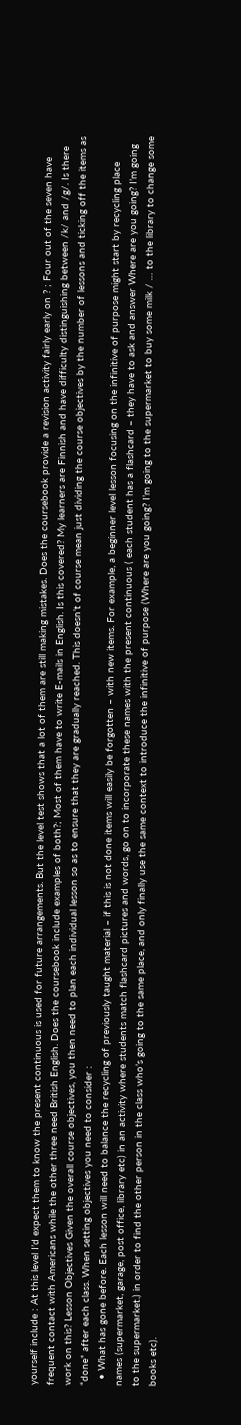yourself include : At this level I’d expect them to know the present continuous is used for future arrangements. But the level test shows that a lot of them are still making mistakes. Does the coursebook provide a revision activity fairly early on ? ; Four out of the seven have frequent contact with Americans while the other three need British English. Does the coursebook include examples of both?; Most of them have to write E-mails in English. Is this covered? My learners are Finnish and have difficulty distinguishing between /k/ and /g/. Is there work on this? Lesson Objectives Given the overall course objectives, you then need to plan each individual lesson so as to ensure that they are gradually reached. This doesn’t of course mean just dividing the course objectives by the number of lessons and ticking off the items as “done” after each class. When setting objectives you need to consider :
  • What has gone before. Each lesson will need to balance the recycling of previously taught material – if this is not done items will easily be forgotten – with new items. For example, a beginner level lesson focusing on the infinitive of purpose might start by recycling place names (supermarket, garage, post office, library etc) in an activity where students match flashcard pictures and words, go on to incorporate these names with the present continuous ( each student has a flashcard – they have to ask and answer Where are you going? I’m going to the supermarket.) in order to find the other person in the class who’s going to the same place, and only finally use the same context to introduce the infinitive of purpose (Where are you going? I’m going to the supermarket to buy some milk / … to the library to change some books etc).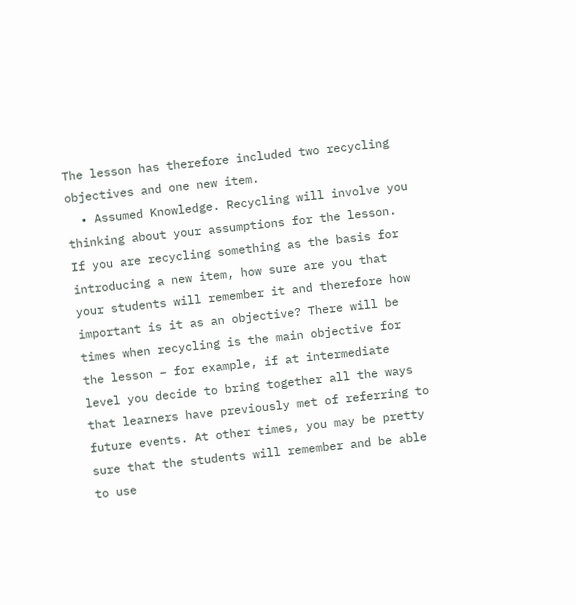The lesson has therefore included two recycling objectives and one new item.
  • Assumed Knowledge. Recycling will involve you thinking about your assumptions for the lesson. If you are recycling something as the basis for introducing a new item, how sure are you that your students will remember it and therefore how important is it as an objective? There will be times when recycling is the main objective for the lesson – for example, if at intermediate level you decide to bring together all the ways that learners have previously met of referring to future events. At other times, you may be pretty sure that the students will remember and be able to use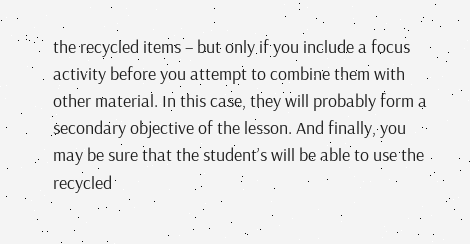the recycled items – but only if you include a focus activity before you attempt to combine them with other material. In this case, they will probably form a secondary objective of the lesson. And finally, you may be sure that the student’s will be able to use the recycled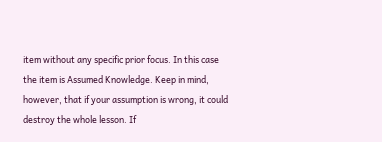item without any specific prior focus. In this case the item is Assumed Knowledge. Keep in mind, however, that if your assumption is wrong, it could destroy the whole lesson. If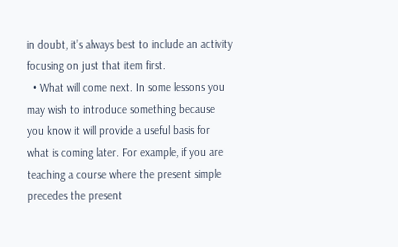in doubt, it’s always best to include an activity focusing on just that item first.
  • What will come next. In some lessons you may wish to introduce something because you know it will provide a useful basis for what is coming later. For example, if you are teaching a course where the present simple precedes the present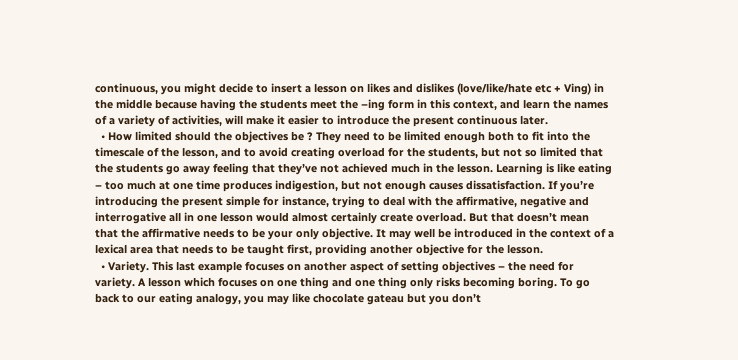continuous, you might decide to insert a lesson on likes and dislikes (love/like/hate etc + Ving) in the middle because having the students meet the –ing form in this context, and learn the names of a variety of activities, will make it easier to introduce the present continuous later.
  • How limited should the objectives be ? They need to be limited enough both to fit into the timescale of the lesson, and to avoid creating overload for the students, but not so limited that the students go away feeling that they’ve not achieved much in the lesson. Learning is like eating – too much at one time produces indigestion, but not enough causes dissatisfaction. If you’re introducing the present simple for instance, trying to deal with the affirmative, negative and interrogative all in one lesson would almost certainly create overload. But that doesn’t mean that the affirmative needs to be your only objective. It may well be introduced in the context of a lexical area that needs to be taught first, providing another objective for the lesson.
  • Variety. This last example focuses on another aspect of setting objectives – the need for variety. A lesson which focuses on one thing and one thing only risks becoming boring. To go back to our eating analogy, you may like chocolate gateau but you don’t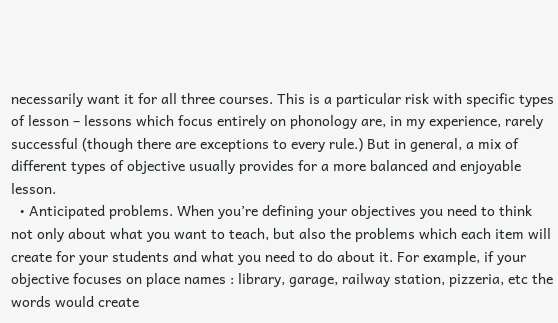necessarily want it for all three courses. This is a particular risk with specific types of lesson – lessons which focus entirely on phonology are, in my experience, rarely successful (though there are exceptions to every rule.) But in general, a mix of different types of objective usually provides for a more balanced and enjoyable lesson.
  • Anticipated problems. When you’re defining your objectives you need to think not only about what you want to teach, but also the problems which each item will create for your students and what you need to do about it. For example, if your objective focuses on place names : library, garage, railway station, pizzeria, etc the words would create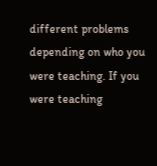different problems depending on who you were teaching. If you were teaching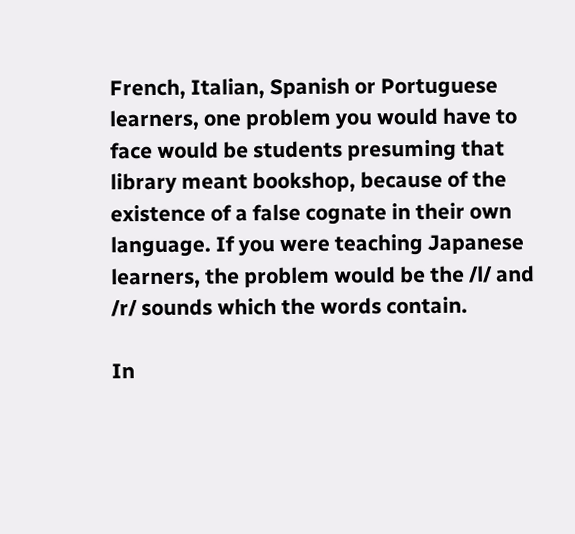French, Italian, Spanish or Portuguese learners, one problem you would have to face would be students presuming that library meant bookshop, because of the existence of a false cognate in their own language. If you were teaching Japanese learners, the problem would be the /l/ and /r/ sounds which the words contain.

In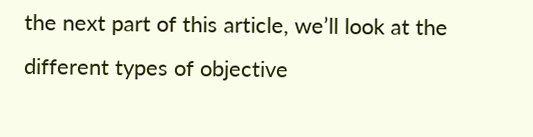the next part of this article, we’ll look at the different types of objective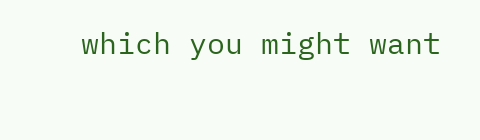which you might want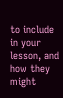to include in your lesson, and how they might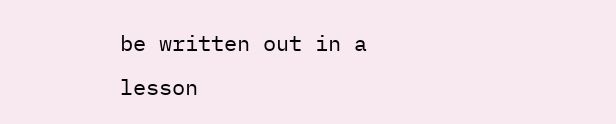be written out in a lesson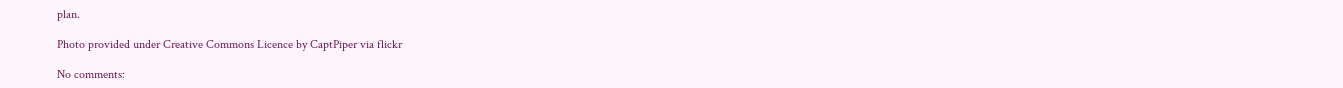plan.

Photo provided under Creative Commons Licence by CaptPiper via flickr

No comments: